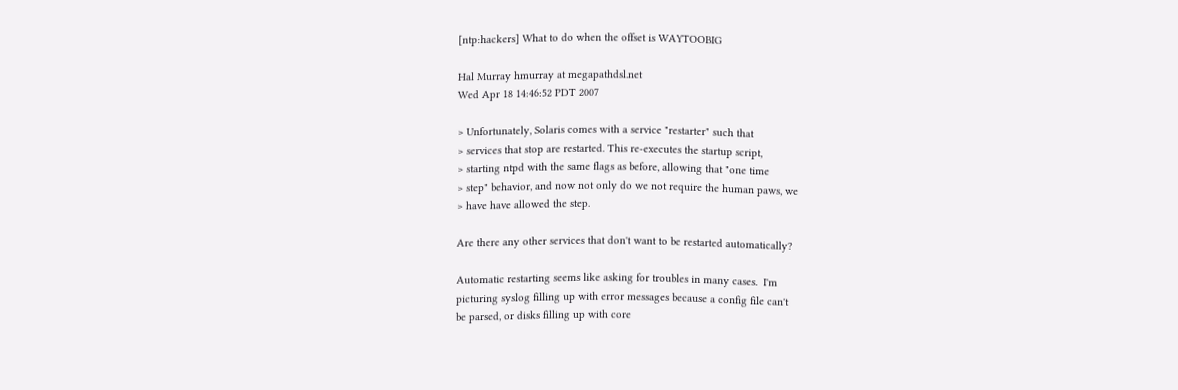[ntp:hackers] What to do when the offset is WAYTOOBIG

Hal Murray hmurray at megapathdsl.net
Wed Apr 18 14:46:52 PDT 2007

> Unfortunately, Solaris comes with a service "restarter" such that
> services that stop are restarted. This re-executes the startup script,
> starting ntpd with the same flags as before, allowing that "one time
> step" behavior, and now not only do we not require the human paws, we
> have have allowed the step.

Are there any other services that don't want to be restarted automatically?

Automatic restarting seems like asking for troubles in many cases.  I'm
picturing syslog filling up with error messages because a config file can't
be parsed, or disks filling up with core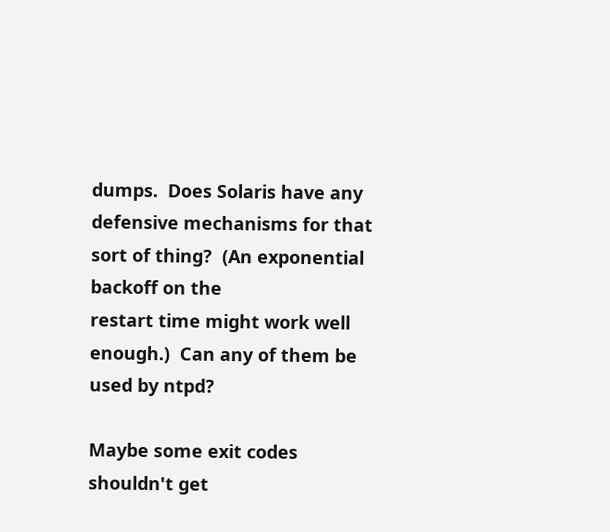dumps.  Does Solaris have any
defensive mechanisms for that sort of thing?  (An exponential backoff on the
restart time might work well enough.)  Can any of them be used by ntpd?

Maybe some exit codes shouldn't get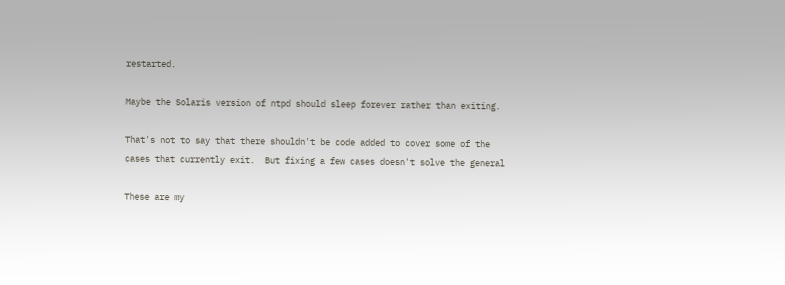restarted.

Maybe the Solaris version of ntpd should sleep forever rather than exiting.

That's not to say that there shouldn't be code added to cover some of the
cases that currently exit.  But fixing a few cases doesn't solve the general

These are my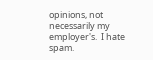opinions, not necessarily my employer's.  I hate spam.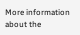More information about the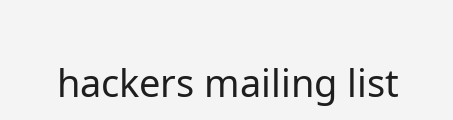hackers mailing list